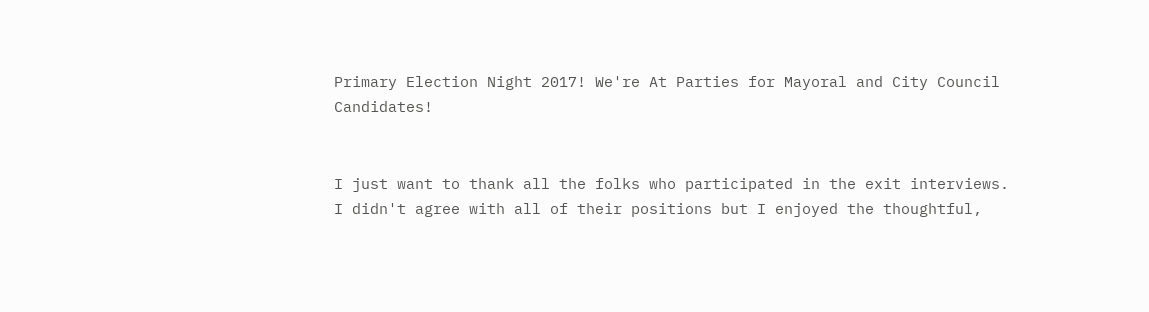Primary Election Night 2017! We're At Parties for Mayoral and City Council Candidates!


I just want to thank all the folks who participated in the exit interviews. I didn't agree with all of their positions but I enjoyed the thoughtful,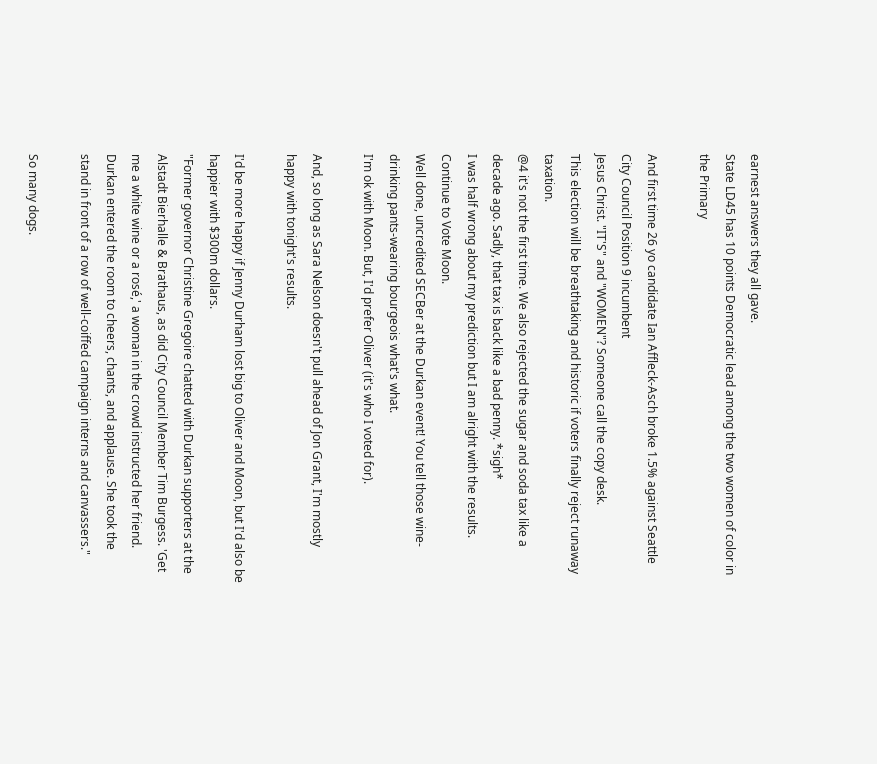earnest answers they all gave.
State LD45 has 10 points Democratic lead among the two women of color in the Primary

And first time 26 yo candidate Ian Affleck-Asch broke 1.5% against Seattle City Council Position 9 incumbent
Jesus Christ. "IT'S" and "WOMEN"? Someone call the copy desk.
This election will be breathtaking and historic if voters finally reject runaway taxation.
@4 it's not the first time. We also rejected the sugar and soda tax like a decade ago. Sadly, that tax is back like a bad penny. *sigh*
I was half wrong about my prediction but I am alright with the results. Continue to Vote Moon.
Well done, uncredited SECBer at the Durkan event! You tell those wine-drinking pants-wearing bourgeois what's what.
I'm ok with Moon. But, I'd prefer Oliver (it's who I voted for).

And, so long as Sara Nelson doesn't pull ahead of Jon Grant, I'm mostly happy with tonight's results.

I'd be more happy if Jenny Durham lost big to Oliver and Moon, but I'd also be happier with $300m dollars.
"Former governor Christine Gregoire chatted with Durkan supporters at the Alstadt Bierhalle & Brathaus, as did City Council Member Tim Burgess. 'Get me a white wine or a rosé,' a woman in the crowd instructed her friend. Durkan entered the room to cheers, chants, and applause. She took the stand in front of a row of well-coiffed campaign interns and canvassers."

So many dogs.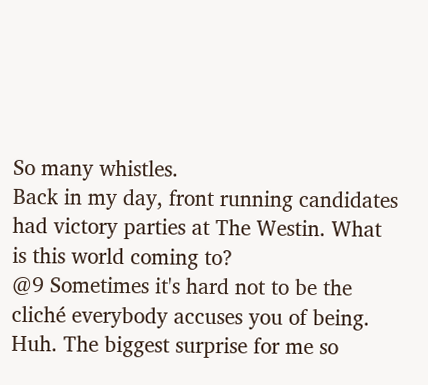So many whistles.
Back in my day, front running candidates had victory parties at The Westin. What is this world coming to?
@9 Sometimes it's hard not to be the cliché everybody accuses you of being.
Huh. The biggest surprise for me so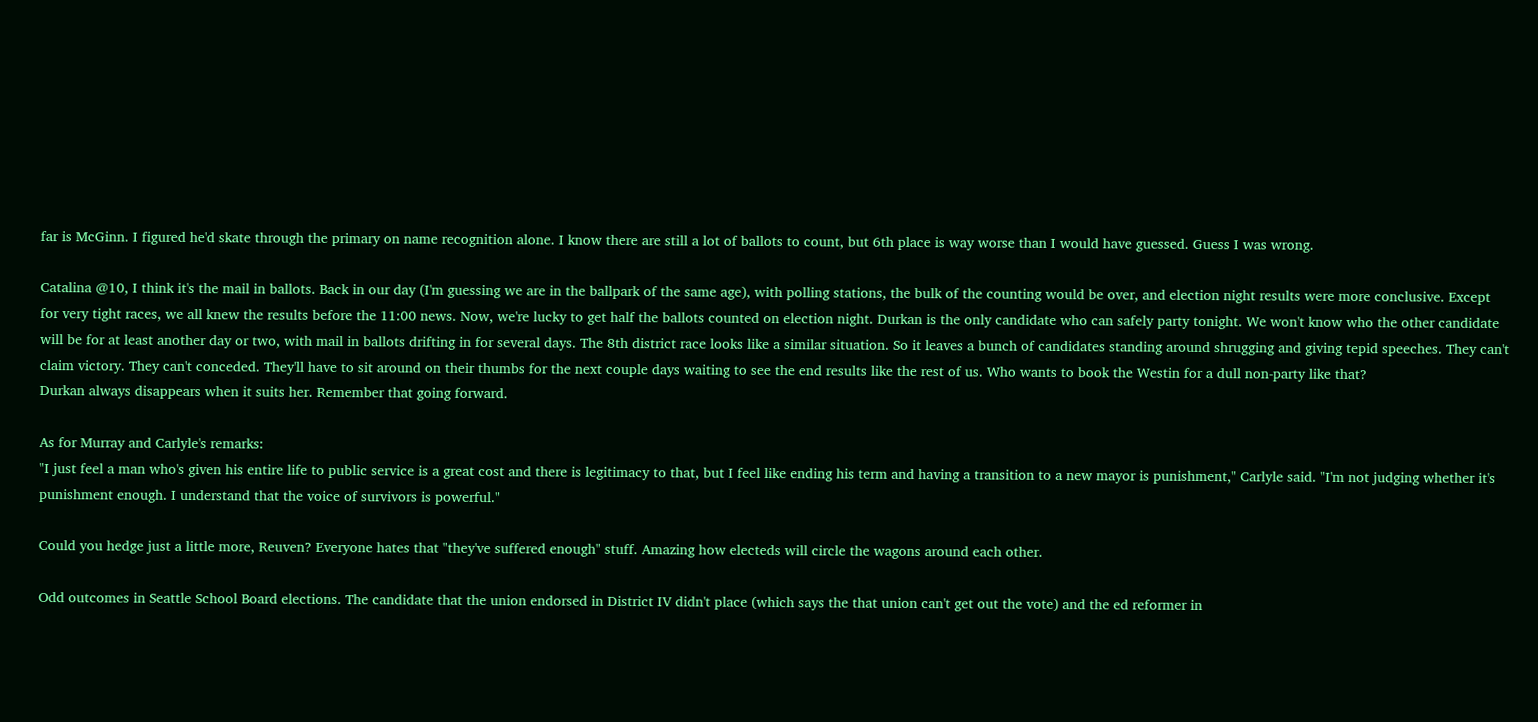far is McGinn. I figured he'd skate through the primary on name recognition alone. I know there are still a lot of ballots to count, but 6th place is way worse than I would have guessed. Guess I was wrong.

Catalina @10, I think it's the mail in ballots. Back in our day (I'm guessing we are in the ballpark of the same age), with polling stations, the bulk of the counting would be over, and election night results were more conclusive. Except for very tight races, we all knew the results before the 11:00 news. Now, we're lucky to get half the ballots counted on election night. Durkan is the only candidate who can safely party tonight. We won't know who the other candidate will be for at least another day or two, with mail in ballots drifting in for several days. The 8th district race looks like a similar situation. So it leaves a bunch of candidates standing around shrugging and giving tepid speeches. They can't claim victory. They can't conceded. They'll have to sit around on their thumbs for the next couple days waiting to see the end results like the rest of us. Who wants to book the Westin for a dull non-party like that?
Durkan always disappears when it suits her. Remember that going forward.

As for Murray and Carlyle's remarks:
"I just feel a man who's given his entire life to public service is a great cost and there is legitimacy to that, but I feel like ending his term and having a transition to a new mayor is punishment," Carlyle said. "I'm not judging whether it's punishment enough. I understand that the voice of survivors is powerful."

Could you hedge just a little more, Reuven? Everyone hates that "they've suffered enough" stuff. Amazing how electeds will circle the wagons around each other.

Odd outcomes in Seattle School Board elections. The candidate that the union endorsed in District IV didn't place (which says the that union can't get out the vote) and the ed reformer in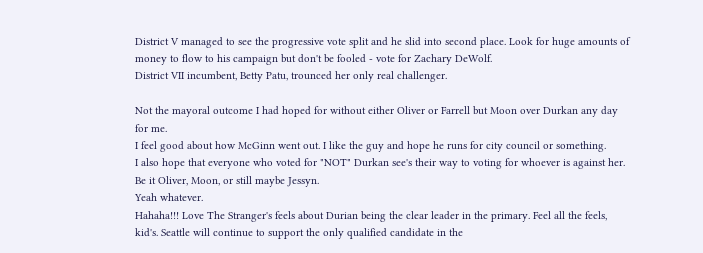District V managed to see the progressive vote split and he slid into second place. Look for huge amounts of money to flow to his campaign but don't be fooled - vote for Zachary DeWolf.
District VII incumbent, Betty Patu, trounced her only real challenger.

Not the mayoral outcome I had hoped for without either Oliver or Farrell but Moon over Durkan any day for me.
I feel good about how McGinn went out. I like the guy and hope he runs for city council or something.
I also hope that everyone who voted for "NOT" Durkan see's their way to voting for whoever is against her. Be it Oliver, Moon, or still maybe Jessyn.
Yeah whatever.
Hahaha!!! Love The Stranger's feels about Durian being the clear leader in the primary. Feel all the feels, kid's. Seattle will continue to support the only qualified candidate in the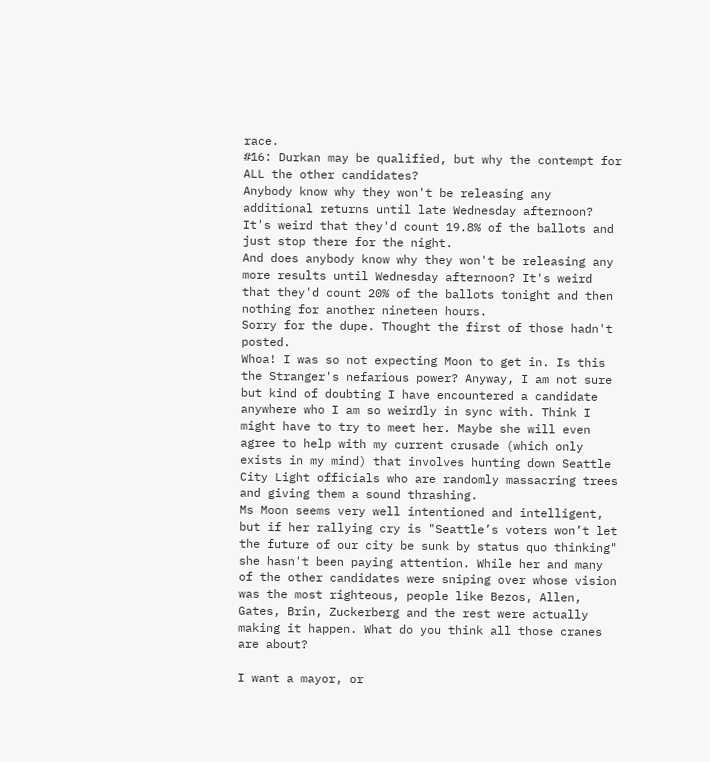race.
#16: Durkan may be qualified, but why the contempt for ALL the other candidates?
Anybody know why they won't be releasing any additional returns until late Wednesday afternoon? It's weird that they'd count 19.8% of the ballots and just stop there for the night.
And does anybody know why they won't be releasing any more results until Wednesday afternoon? It's weird that they'd count 20% of the ballots tonight and then nothing for another nineteen hours.
Sorry for the dupe. Thought the first of those hadn't posted.
Whoa! I was so not expecting Moon to get in. Is this the Stranger's nefarious power? Anyway, I am not sure but kind of doubting I have encountered a candidate anywhere who I am so weirdly in sync with. Think I might have to try to meet her. Maybe she will even agree to help with my current crusade (which only exists in my mind) that involves hunting down Seattle City Light officials who are randomly massacring trees and giving them a sound thrashing.
Ms Moon seems very well intentioned and intelligent, but if her rallying cry is "Seattle’s voters won’t let the future of our city be sunk by status quo thinking" she hasn't been paying attention. While her and many of the other candidates were sniping over whose vision was the most righteous, people like Bezos, Allen, Gates, Brin, Zuckerberg and the rest were actually making it happen. What do you think all those cranes are about?

I want a mayor, or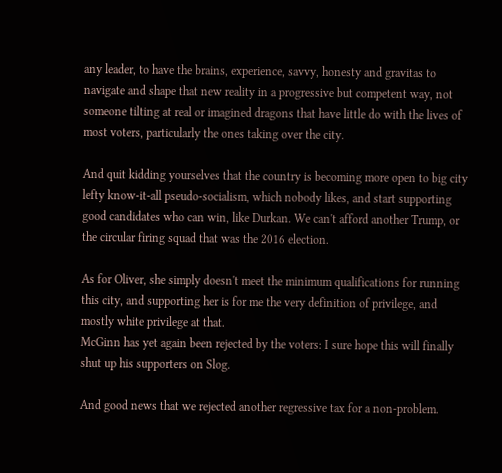any leader, to have the brains, experience, savvy, honesty and gravitas to navigate and shape that new reality in a progressive but competent way, not someone tilting at real or imagined dragons that have little do with the lives of most voters, particularly the ones taking over the city.

And quit kidding yourselves that the country is becoming more open to big city lefty know-it-all pseudo-socialism, which nobody likes, and start supporting good candidates who can win, like Durkan. We can't afford another Trump, or the circular firing squad that was the 2016 election.

As for Oliver, she simply doesn't meet the minimum qualifications for running this city, and supporting her is for me the very definition of privilege, and mostly white privilege at that.
McGinn has yet again been rejected by the voters: I sure hope this will finally shut up his supporters on Slog.

And good news that we rejected another regressive tax for a non-problem.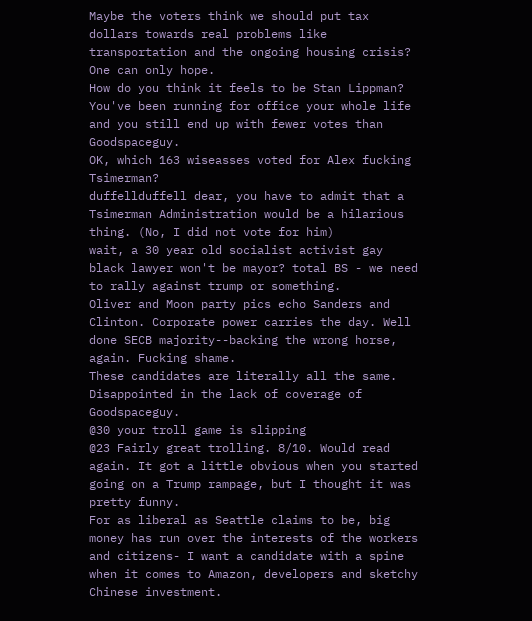Maybe the voters think we should put tax dollars towards real problems like transportation and the ongoing housing crisis? One can only hope.
How do you think it feels to be Stan Lippman? You've been running for office your whole life and you still end up with fewer votes than Goodspaceguy.
OK, which 163 wiseasses voted for Alex fucking Tsimerman?
duffellduffell dear, you have to admit that a Tsimerman Administration would be a hilarious thing. (No, I did not vote for him)
wait, a 30 year old socialist activist gay black lawyer won't be mayor? total BS - we need to rally against trump or something.
Oliver and Moon party pics echo Sanders and Clinton. Corporate power carries the day. Well done SECB majority--backing the wrong horse, again. Fucking shame.
These candidates are literally all the same.
Disappointed in the lack of coverage of Goodspaceguy.
@30 your troll game is slipping
@23 Fairly great trolling. 8/10. Would read again. It got a little obvious when you started going on a Trump rampage, but I thought it was pretty funny.
For as liberal as Seattle claims to be, big money has run over the interests of the workers and citizens- I want a candidate with a spine when it comes to Amazon, developers and sketchy Chinese investment.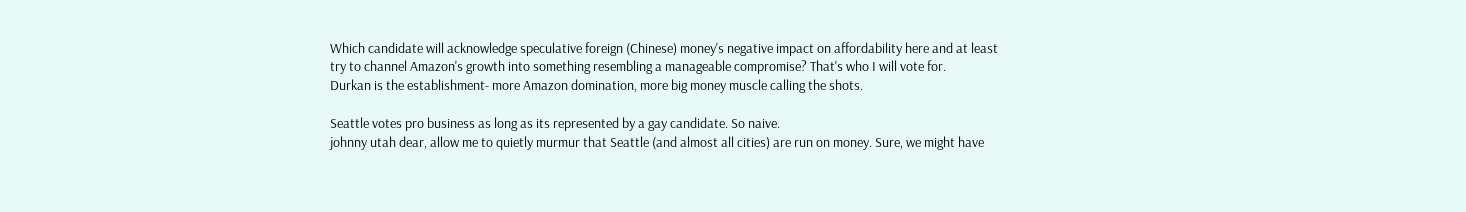Which candidate will acknowledge speculative foreign (Chinese) money's negative impact on affordability here and at least try to channel Amazon's growth into something resembling a manageable compromise? That's who I will vote for.
Durkan is the establishment- more Amazon domination, more big money muscle calling the shots.

Seattle votes pro business as long as its represented by a gay candidate. So naive.
johnny utah dear, allow me to quietly murmur that Seattle (and almost all cities) are run on money. Sure, we might have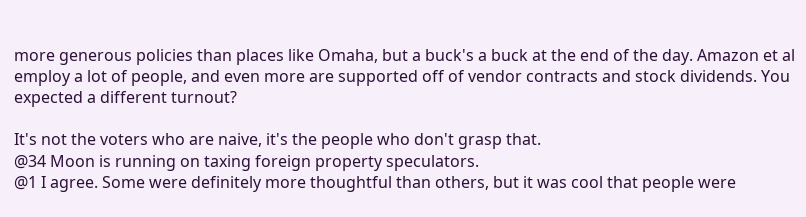more generous policies than places like Omaha, but a buck's a buck at the end of the day. Amazon et al employ a lot of people, and even more are supported off of vendor contracts and stock dividends. You expected a different turnout?

It's not the voters who are naive, it's the people who don't grasp that.
@34 Moon is running on taxing foreign property speculators.
@1 I agree. Some were definitely more thoughtful than others, but it was cool that people were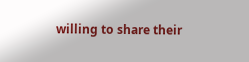willing to share their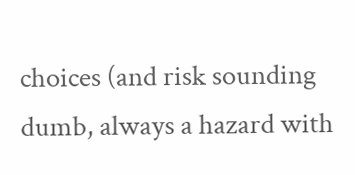choices (and risk sounding dumb, always a hazard with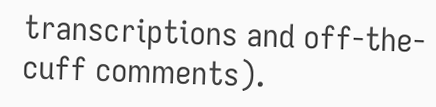transcriptions and off-the-cuff comments).